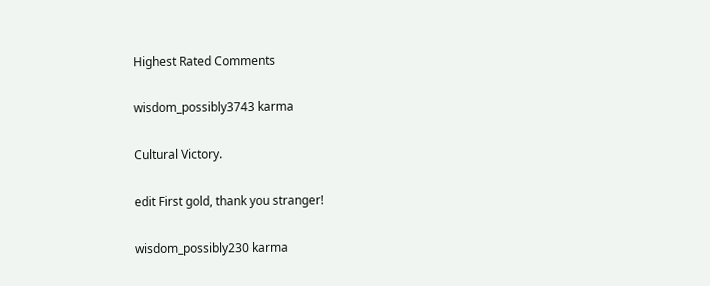Highest Rated Comments

wisdom_possibly3743 karma

Cultural Victory.

edit First gold, thank you stranger!

wisdom_possibly230 karma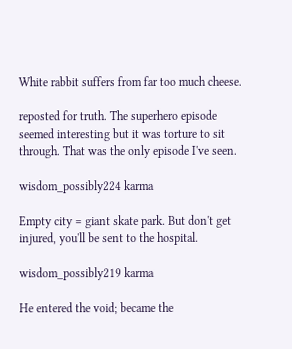White rabbit suffers from far too much cheese.

reposted for truth. The superhero episode seemed interesting but it was torture to sit through. That was the only episode I've seen.

wisdom_possibly224 karma

Empty city = giant skate park. But don't get injured, you'll be sent to the hospital.

wisdom_possibly219 karma

He entered the void; became the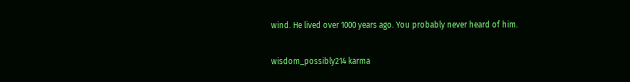wind. He lived over 1000 years ago. You probably never heard of him.

wisdom_possibly214 karma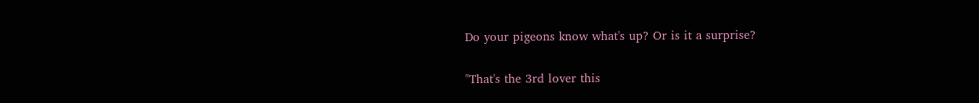Do your pigeons know what's up? Or is it a surprise?

"That's the 3rd lover this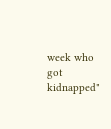week who got kidnapped"